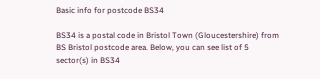Basic info for postcode BS34

BS34 is a postal code in Bristol Town (Gloucestershire) from BS Bristol postcode area. Below, you can see list of 5 sector(s) in BS34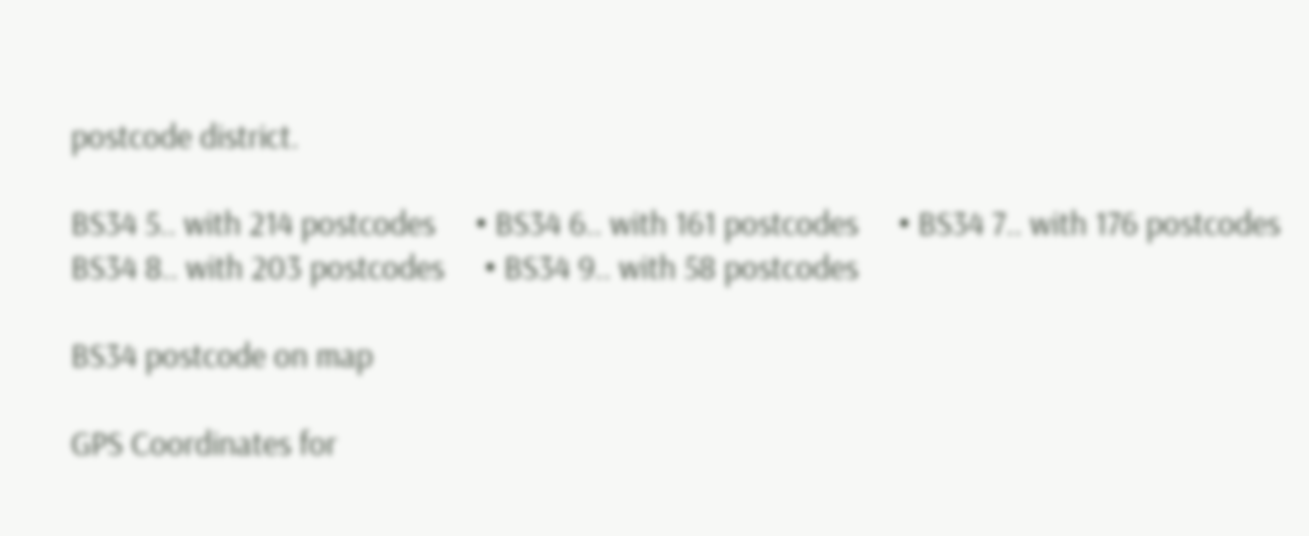postcode district.

BS34 5.. with 214 postcodes     • BS34 6.. with 161 postcodes     • BS34 7.. with 176 postcodes
BS34 8.. with 203 postcodes     • BS34 9.. with 58 postcodes

BS34 postcode on map

GPS Coordinates for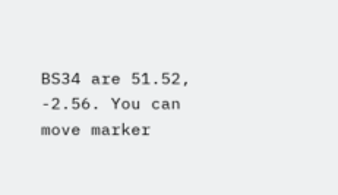BS34 are 51.52, -2.56. You can move marker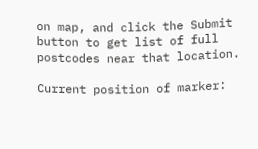on map, and click the Submit button to get list of full postcodes near that location.

Current position of marker: